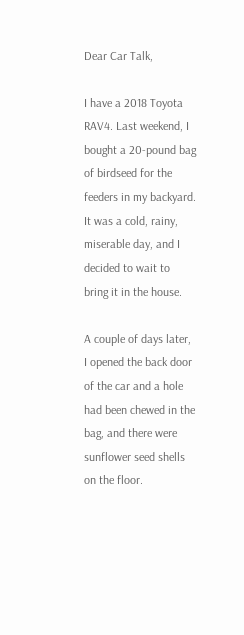Dear Car Talk,

I have a 2018 Toyota RAV4. Last weekend, I bought a 20-pound bag of birdseed for the feeders in my backyard. It was a cold, rainy, miserable day, and I decided to wait to bring it in the house.

A couple of days later, I opened the back door of the car and a hole had been chewed in the bag, and there were sunflower seed shells on the floor.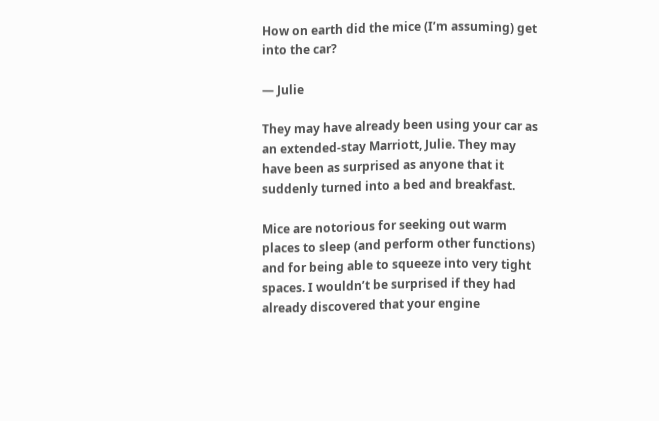How on earth did the mice (I’m assuming) get into the car?

— Julie

They may have already been using your car as an extended-stay Marriott, Julie. They may have been as surprised as anyone that it suddenly turned into a bed and breakfast.

Mice are notorious for seeking out warm places to sleep (and perform other functions) and for being able to squeeze into very tight spaces. I wouldn’t be surprised if they had already discovered that your engine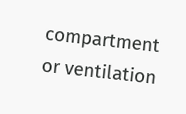compartment or ventilation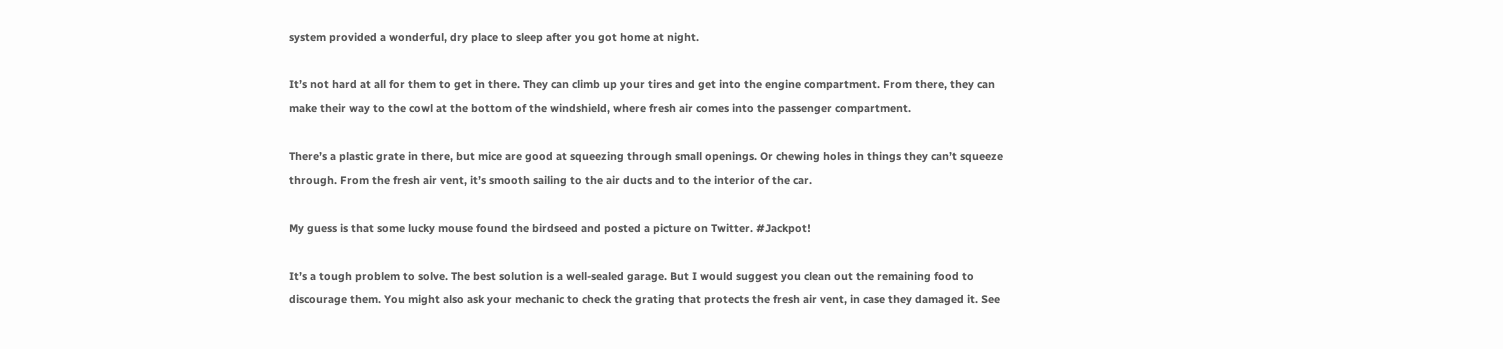system provided a wonderful, dry place to sleep after you got home at night.

It’s not hard at all for them to get in there. They can climb up your tires and get into the engine compartment. From there, they can make their way to the cowl at the bottom of the windshield, where fresh air comes into the passenger compartment.

There’s a plastic grate in there, but mice are good at squeezing through small openings. Or chewing holes in things they can’t squeeze through. From the fresh air vent, it’s smooth sailing to the air ducts and to the interior of the car.

My guess is that some lucky mouse found the birdseed and posted a picture on Twitter. #Jackpot!

It’s a tough problem to solve. The best solution is a well-sealed garage. But I would suggest you clean out the remaining food to discourage them. You might also ask your mechanic to check the grating that protects the fresh air vent, in case they damaged it. See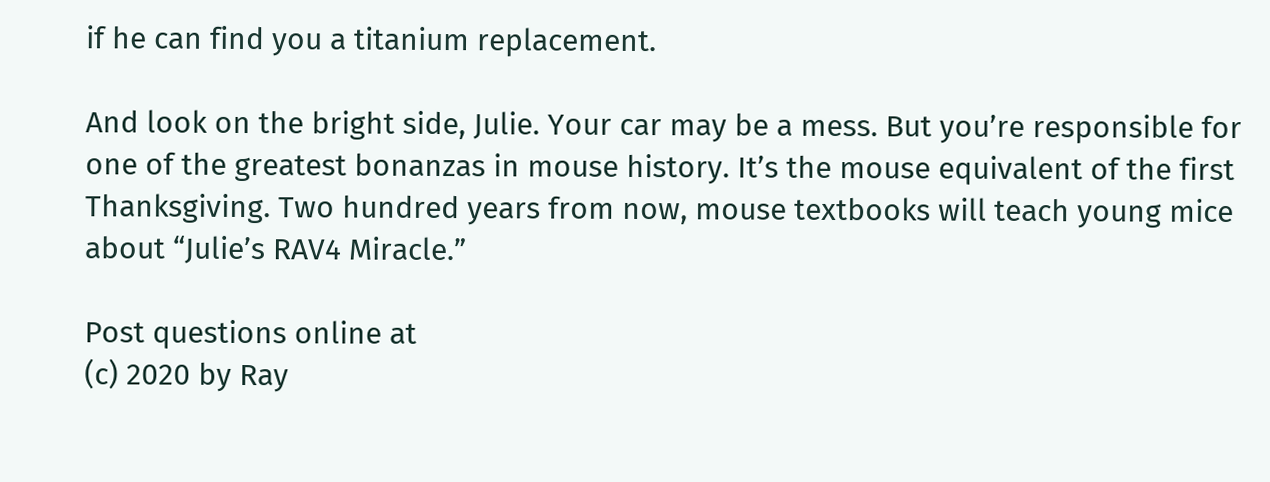if he can find you a titanium replacement.

And look on the bright side, Julie. Your car may be a mess. But you’re responsible for one of the greatest bonanzas in mouse history. It’s the mouse equivalent of the first Thanksgiving. Two hundred years from now, mouse textbooks will teach young mice about “Julie’s RAV4 Miracle.”

Post questions online at
(c) 2020 by Ray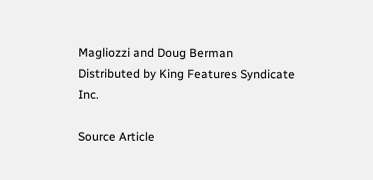Magliozzi and Doug Berman
Distributed by King Features Syndicate Inc.

Source Article